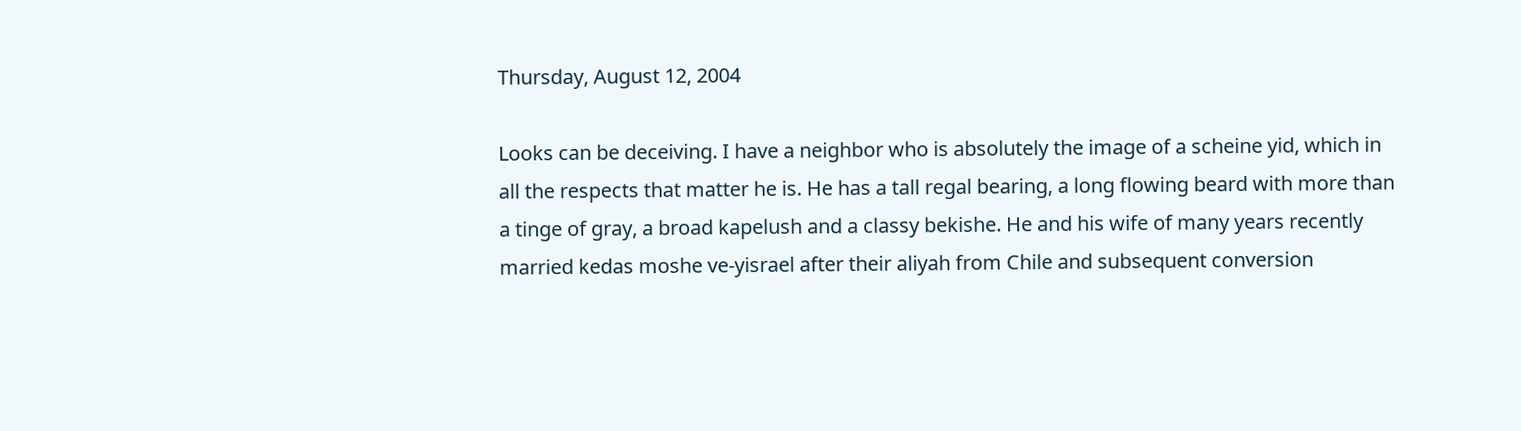Thursday, August 12, 2004

Looks can be deceiving. I have a neighbor who is absolutely the image of a scheine yid, which in all the respects that matter he is. He has a tall regal bearing, a long flowing beard with more than a tinge of gray, a broad kapelush and a classy bekishe. He and his wife of many years recently married kedas moshe ve-yisrael after their aliyah from Chile and subsequent conversion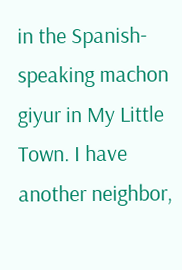in the Spanish-speaking machon giyur in My Little Town. I have another neighbor,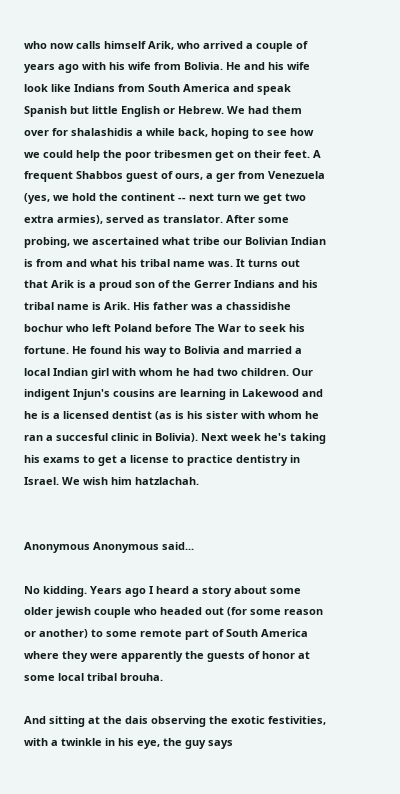who now calls himself Arik, who arrived a couple of years ago with his wife from Bolivia. He and his wife look like Indians from South America and speak Spanish but little English or Hebrew. We had them over for shalashidis a while back, hoping to see how we could help the poor tribesmen get on their feet. A frequent Shabbos guest of ours, a ger from Venezuela (yes, we hold the continent -- next turn we get two extra armies), served as translator. After some probing, we ascertained what tribe our Bolivian Indian is from and what his tribal name was. It turns out that Arik is a proud son of the Gerrer Indians and his tribal name is Arik. His father was a chassidishe bochur who left Poland before The War to seek his fortune. He found his way to Bolivia and married a local Indian girl with whom he had two children. Our indigent Injun's cousins are learning in Lakewood and he is a licensed dentist (as is his sister with whom he ran a succesful clinic in Bolivia). Next week he's taking his exams to get a license to practice dentistry in Israel. We wish him hatzlachah.


Anonymous Anonymous said...

No kidding. Years ago I heard a story about some older jewish couple who headed out (for some reason or another) to some remote part of South America where they were apparently the guests of honor at some local tribal brouha.

And sitting at the dais observing the exotic festivities, with a twinkle in his eye, the guy says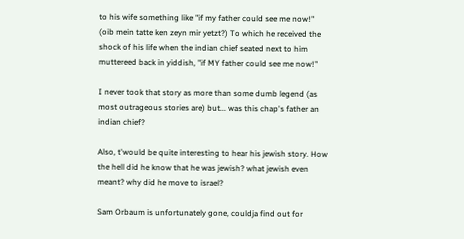to his wife something like "if my father could see me now!" (oib mein tatte ken zeyn mir yetzt?) To which he received the shock of his life when the indian chief seated next to him muttereed back in yiddish, "if MY father could see me now!"

I never took that story as more than some dumb legend (as most outrageous stories are) but... was this chap's father an indian chief?

Also, t'would be quite interesting to hear his jewish story. How the hell did he know that he was jewish? what jewish even meant? why did he move to israel?

Sam Orbaum is unfortunately gone, couldja find out for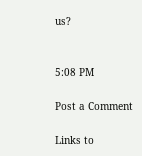us?


5:08 PM

Post a Comment

Links to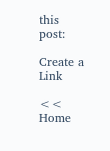this post:

Create a Link

<< Home